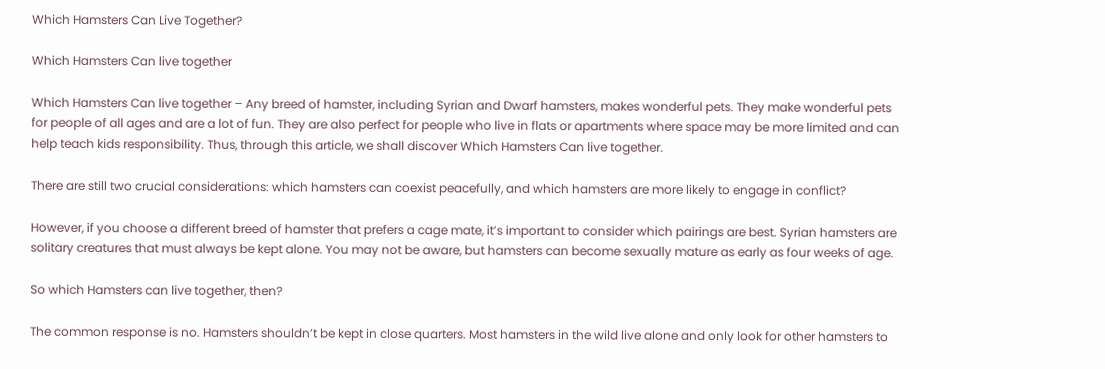Which Hamsters Can Live Together?

Which Hamsters Can live together

Which Hamsters Can live together – Any breed of hamster, including Syrian and Dwarf hamsters, makes wonderful pets. They make wonderful pets for people of all ages and are a lot of fun. They are also perfect for people who live in flats or apartments where space may be more limited and can help teach kids responsibility. Thus, through this article, we shall discover Which Hamsters Can live together.

There are still two crucial considerations: which hamsters can coexist peacefully, and which hamsters are more likely to engage in conflict?

However, if you choose a different breed of hamster that prefers a cage mate, it’s important to consider which pairings are best. Syrian hamsters are solitary creatures that must always be kept alone. You may not be aware, but hamsters can become sexually mature as early as four weeks of age.

So which Hamsters can live together, then?

The common response is no. Hamsters shouldn’t be kept in close quarters. Most hamsters in the wild live alone and only look for other hamsters to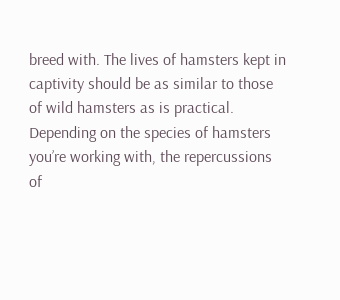breed with. The lives of hamsters kept in captivity should be as similar to those of wild hamsters as is practical. Depending on the species of hamsters you’re working with, the repercussions of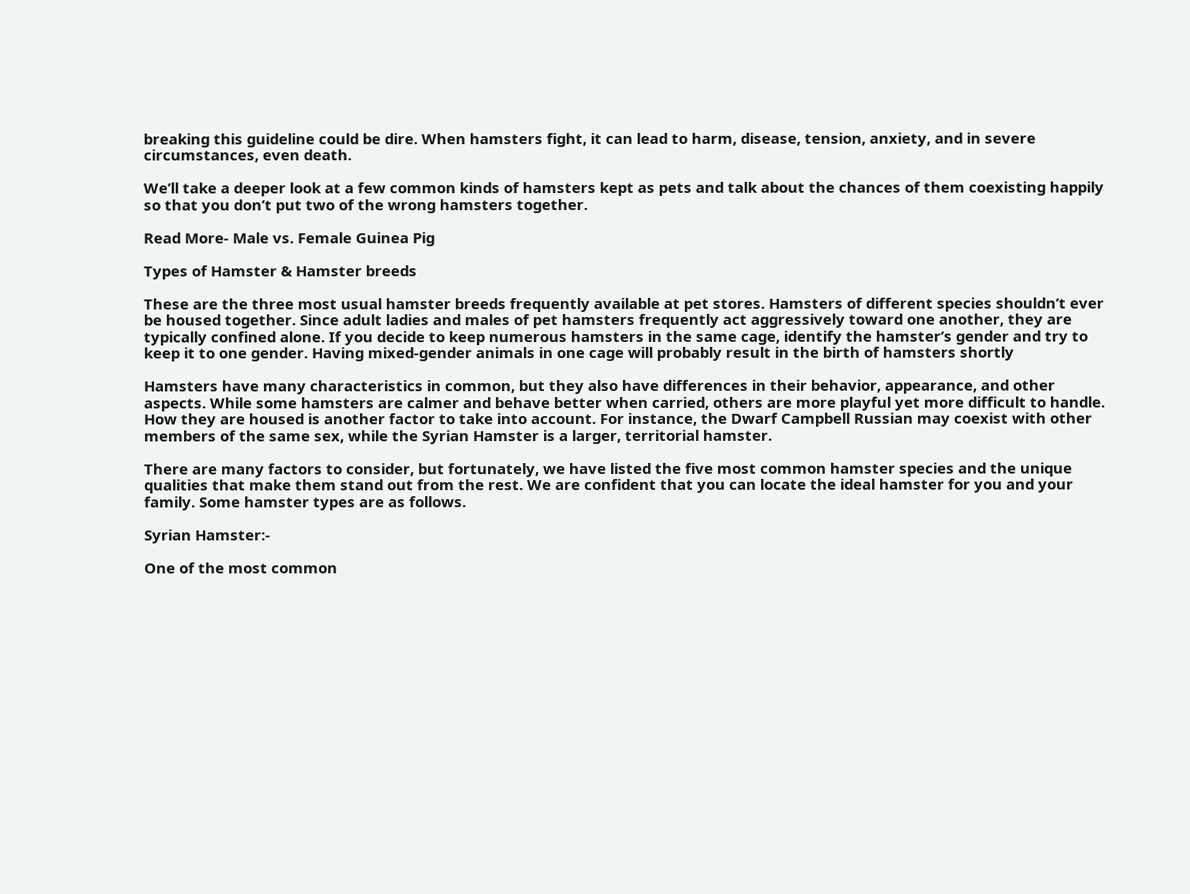breaking this guideline could be dire. When hamsters fight, it can lead to harm, disease, tension, anxiety, and in severe circumstances, even death.

We’ll take a deeper look at a few common kinds of hamsters kept as pets and talk about the chances of them coexisting happily so that you don’t put two of the wrong hamsters together.

Read More- Male vs. Female Guinea Pig

Types of Hamster & Hamster breeds

These are the three most usual hamster breeds frequently available at pet stores. Hamsters of different species shouldn’t ever be housed together. Since adult ladies and males of pet hamsters frequently act aggressively toward one another, they are typically confined alone. If you decide to keep numerous hamsters in the same cage, identify the hamster’s gender and try to keep it to one gender. Having mixed-gender animals in one cage will probably result in the birth of hamsters shortly

Hamsters have many characteristics in common, but they also have differences in their behavior, appearance, and other aspects. While some hamsters are calmer and behave better when carried, others are more playful yet more difficult to handle. How they are housed is another factor to take into account. For instance, the Dwarf Campbell Russian may coexist with other members of the same sex, while the Syrian Hamster is a larger, territorial hamster.

There are many factors to consider, but fortunately, we have listed the five most common hamster species and the unique qualities that make them stand out from the rest. We are confident that you can locate the ideal hamster for you and your family. Some hamster types are as follows.

Syrian Hamster:-

One of the most common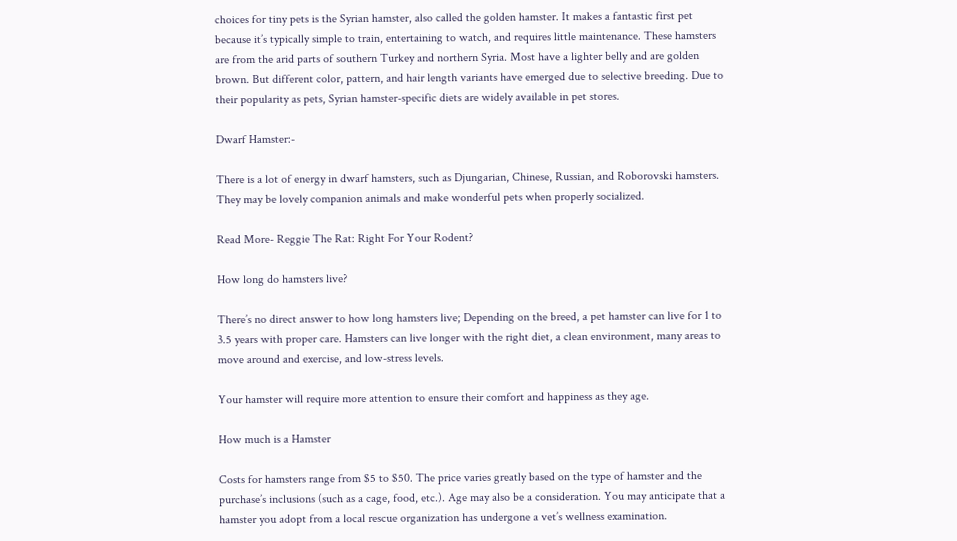choices for tiny pets is the Syrian hamster, also called the golden hamster. It makes a fantastic first pet because it’s typically simple to train, entertaining to watch, and requires little maintenance. These hamsters are from the arid parts of southern Turkey and northern Syria. Most have a lighter belly and are golden brown. But different color, pattern, and hair length variants have emerged due to selective breeding. Due to their popularity as pets, Syrian hamster-specific diets are widely available in pet stores.

Dwarf Hamster:-

There is a lot of energy in dwarf hamsters, such as Djungarian, Chinese, Russian, and Roborovski hamsters. They may be lovely companion animals and make wonderful pets when properly socialized.

Read More- Reggie The Rat: Right For Your Rodent?

How long do hamsters live?

There’s no direct answer to how long hamsters live; Depending on the breed, a pet hamster can live for 1 to 3.5 years with proper care. Hamsters can live longer with the right diet, a clean environment, many areas to move around and exercise, and low-stress levels.

Your hamster will require more attention to ensure their comfort and happiness as they age.

How much is a Hamster

Costs for hamsters range from $5 to $50. The price varies greatly based on the type of hamster and the purchase’s inclusions (such as a cage, food, etc.). Age may also be a consideration. You may anticipate that a hamster you adopt from a local rescue organization has undergone a vet’s wellness examination.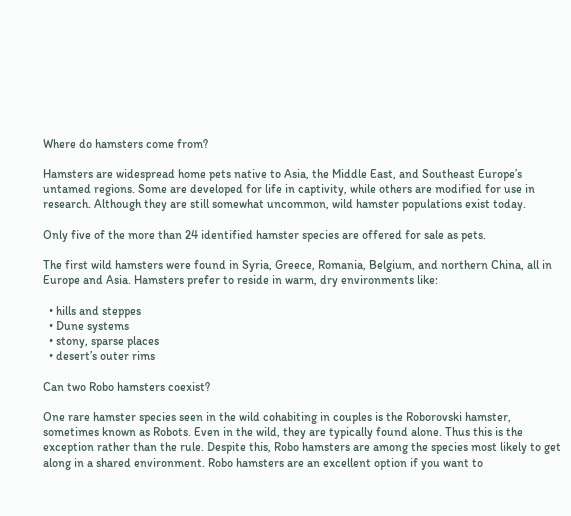Where do hamsters come from?

Hamsters are widespread home pets native to Asia, the Middle East, and Southeast Europe’s untamed regions. Some are developed for life in captivity, while others are modified for use in research. Although they are still somewhat uncommon, wild hamster populations exist today.

Only five of the more than 24 identified hamster species are offered for sale as pets.

The first wild hamsters were found in Syria, Greece, Romania, Belgium, and northern China, all in Europe and Asia. Hamsters prefer to reside in warm, dry environments like:

  • hills and steppes
  • Dune systems
  • stony, sparse places
  • desert’s outer rims

Can two Robo hamsters coexist?

One rare hamster species seen in the wild cohabiting in couples is the Roborovski hamster, sometimes known as Robots. Even in the wild, they are typically found alone. Thus this is the exception rather than the rule. Despite this, Robo hamsters are among the species most likely to get along in a shared environment. Robo hamsters are an excellent option if you want to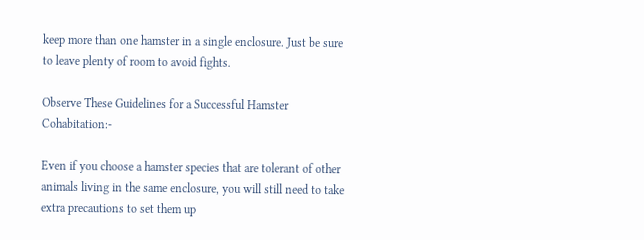keep more than one hamster in a single enclosure. Just be sure to leave plenty of room to avoid fights.

Observe These Guidelines for a Successful Hamster Cohabitation:-

Even if you choose a hamster species that are tolerant of other animals living in the same enclosure, you will still need to take extra precautions to set them up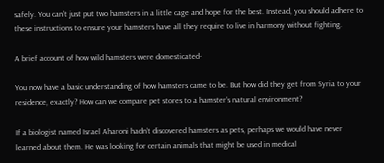safely. You can’t just put two hamsters in a little cage and hope for the best. Instead, you should adhere to these instructions to ensure your hamsters have all they require to live in harmony without fighting.

A brief account of how wild hamsters were domesticated-

You now have a basic understanding of how hamsters came to be. But how did they get from Syria to your residence, exactly? How can we compare pet stores to a hamster’s natural environment?

If a biologist named Israel Aharoni hadn’t discovered hamsters as pets, perhaps we would have never learned about them. He was looking for certain animals that might be used in medical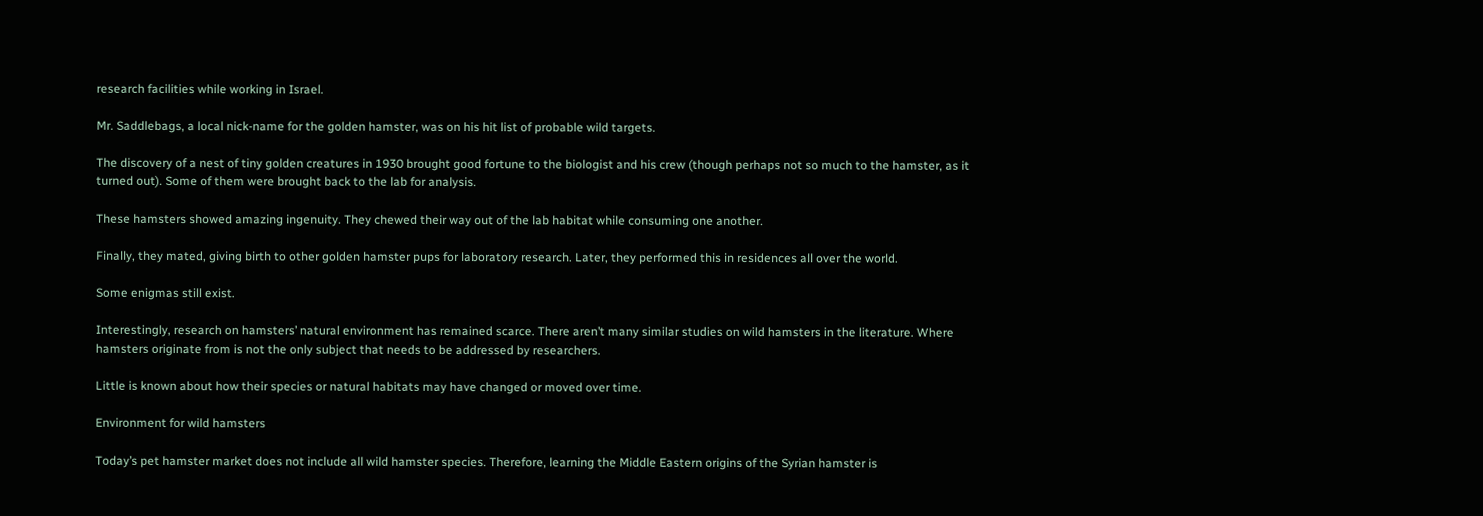research facilities while working in Israel.

Mr. Saddlebags, a local nick-name for the golden hamster, was on his hit list of probable wild targets.

The discovery of a nest of tiny golden creatures in 1930 brought good fortune to the biologist and his crew (though perhaps not so much to the hamster, as it turned out). Some of them were brought back to the lab for analysis.

These hamsters showed amazing ingenuity. They chewed their way out of the lab habitat while consuming one another.

Finally, they mated, giving birth to other golden hamster pups for laboratory research. Later, they performed this in residences all over the world.

Some enigmas still exist.

Interestingly, research on hamsters’ natural environment has remained scarce. There aren’t many similar studies on wild hamsters in the literature. Where hamsters originate from is not the only subject that needs to be addressed by researchers.

Little is known about how their species or natural habitats may have changed or moved over time.

Environment for wild hamsters

Today’s pet hamster market does not include all wild hamster species. Therefore, learning the Middle Eastern origins of the Syrian hamster is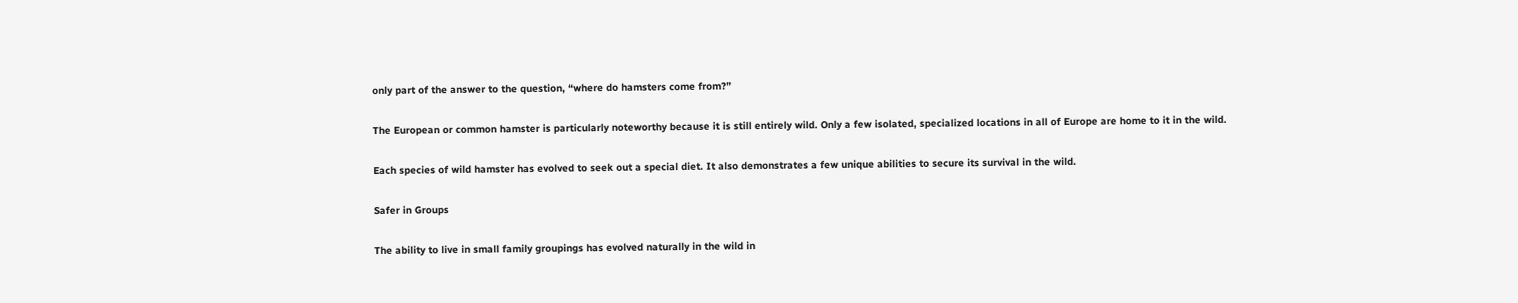only part of the answer to the question, “where do hamsters come from?”

The European or common hamster is particularly noteworthy because it is still entirely wild. Only a few isolated, specialized locations in all of Europe are home to it in the wild.

Each species of wild hamster has evolved to seek out a special diet. It also demonstrates a few unique abilities to secure its survival in the wild.

Safer in Groups

The ability to live in small family groupings has evolved naturally in the wild in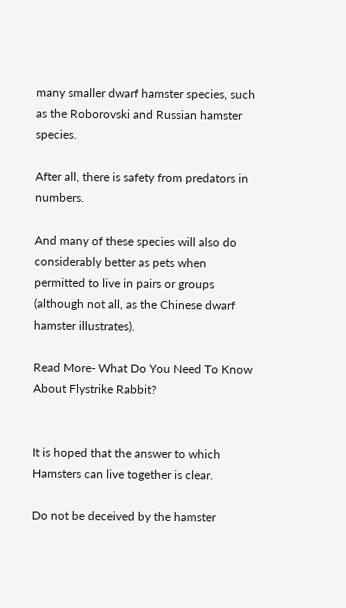many smaller dwarf hamster species, such as the Roborovski and Russian hamster species.

After all, there is safety from predators in numbers.

And many of these species will also do considerably better as pets when permitted to live in pairs or groups (although not all, as the Chinese dwarf hamster illustrates).

Read More- What Do You Need To Know About Flystrike Rabbit?


It is hoped that the answer to which Hamsters can live together is clear.

Do not be deceived by the hamster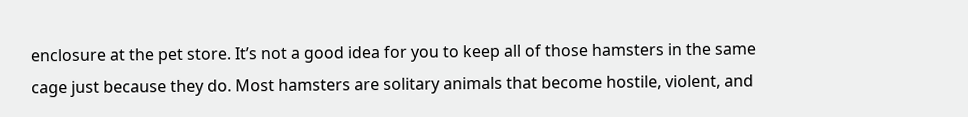enclosure at the pet store. It’s not a good idea for you to keep all of those hamsters in the same cage just because they do. Most hamsters are solitary animals that become hostile, violent, and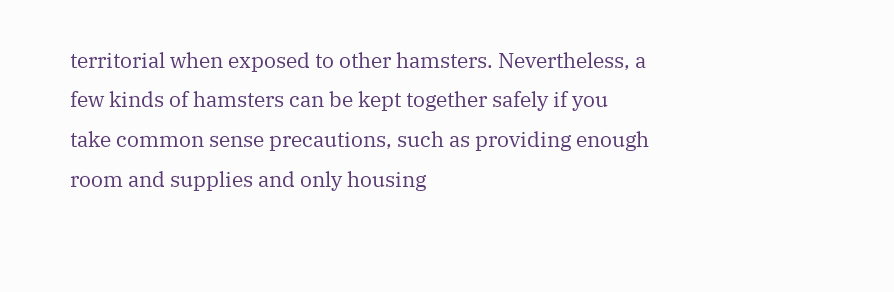territorial when exposed to other hamsters. Nevertheless, a few kinds of hamsters can be kept together safely if you take common sense precautions, such as providing enough room and supplies and only housing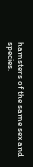hamsters of the same sex and species.